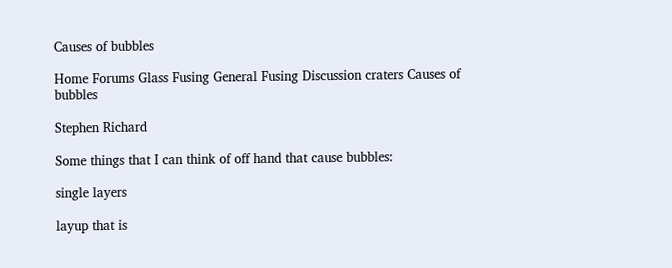Causes of bubbles

Home Forums Glass Fusing General Fusing Discussion craters Causes of bubbles

Stephen Richard

Some things that I can think of off hand that cause bubbles:

single layers

layup that is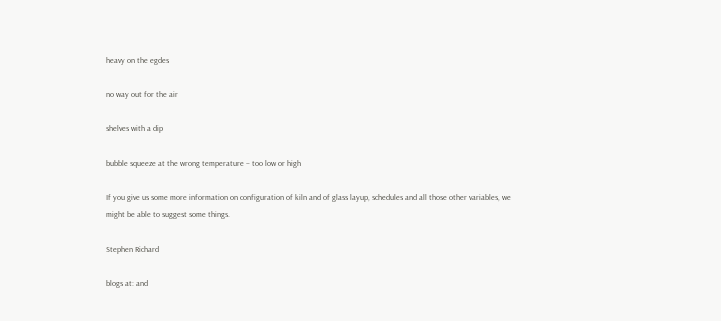heavy on the egdes

no way out for the air

shelves with a dip

bubble squeeze at the wrong temperature – too low or high

If you give us some more information on configuration of kiln and of glass layup, schedules and all those other variables, we might be able to suggest some things.

Stephen Richard

blogs at: and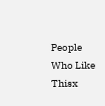People Who Like Thisx